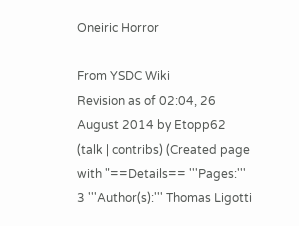Oneiric Horror

From YSDC Wiki
Revision as of 02:04, 26 August 2014 by Etopp62 (talk | contribs) (Created page with "==Details== '''Pages:''' 3 '''Author(s):''' Thomas Ligotti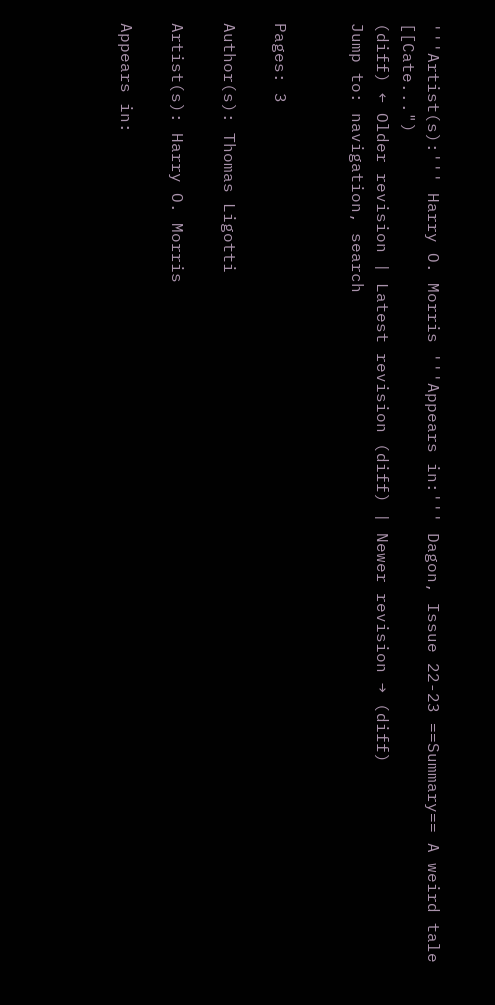'''Artist(s):''' Harry O. Morris '''Appears in:''' Dagon, Issue 22-23 ==Summary== A weird tale [[Cate...")
(diff) ← Older revision | Latest revision (diff) | Newer revision → (diff)
Jump to: navigation, search


Pages: 3

Author(s): Thomas Ligotti

Artist(s): Harry O. Morris

Appears in: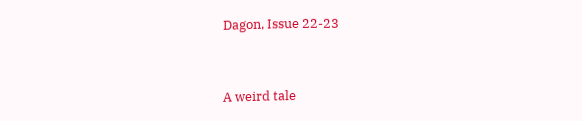Dagon, Issue 22-23


A weird tale